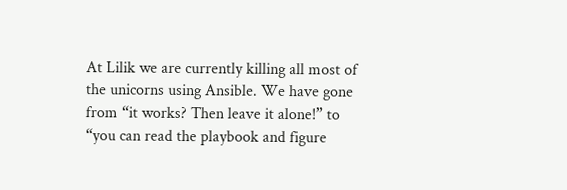At Lilik we are currently killing all most of the unicorns using Ansible. We have gone from “it works? Then leave it alone!” to “you can read the playbook and figure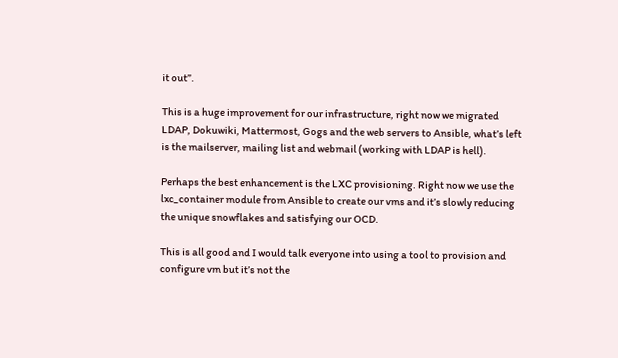it out”.

This is a huge improvement for our infrastructure, right now we migrated LDAP, Dokuwiki, Mattermost, Gogs and the web servers to Ansible, what’s left is the mailserver, mailing list and webmail (working with LDAP is hell).

Perhaps the best enhancement is the LXC provisioning. Right now we use the lxc_container module from Ansible to create our vms and it’s slowly reducing the unique snowflakes and satisfying our OCD.

This is all good and I would talk everyone into using a tool to provision and configure vm but it’s not the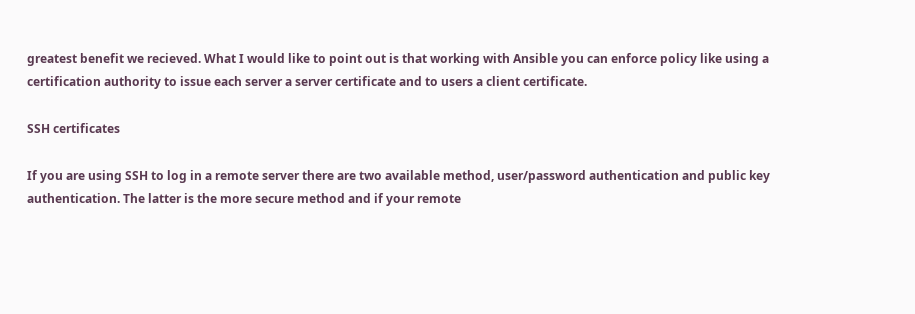greatest benefit we recieved. What I would like to point out is that working with Ansible you can enforce policy like using a certification authority to issue each server a server certificate and to users a client certificate.

SSH certificates

If you are using SSH to log in a remote server there are two available method, user/password authentication and public key authentication. The latter is the more secure method and if your remote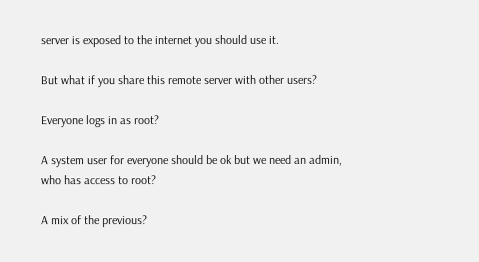server is exposed to the internet you should use it.

But what if you share this remote server with other users?

Everyone logs in as root?

A system user for everyone should be ok but we need an admin, who has access to root?

A mix of the previous?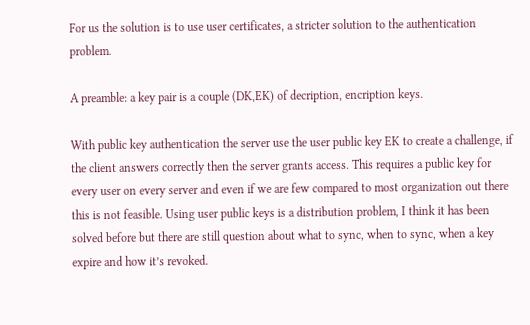For us the solution is to use user certificates, a stricter solution to the authentication problem.

A preamble: a key pair is a couple (DK,EK) of decription, encription keys.

With public key authentication the server use the user public key EK to create a challenge, if the client answers correctly then the server grants access. This requires a public key for every user on every server and even if we are few compared to most organization out there this is not feasible. Using user public keys is a distribution problem, I think it has been solved before but there are still question about what to sync, when to sync, when a key expire and how it’s revoked.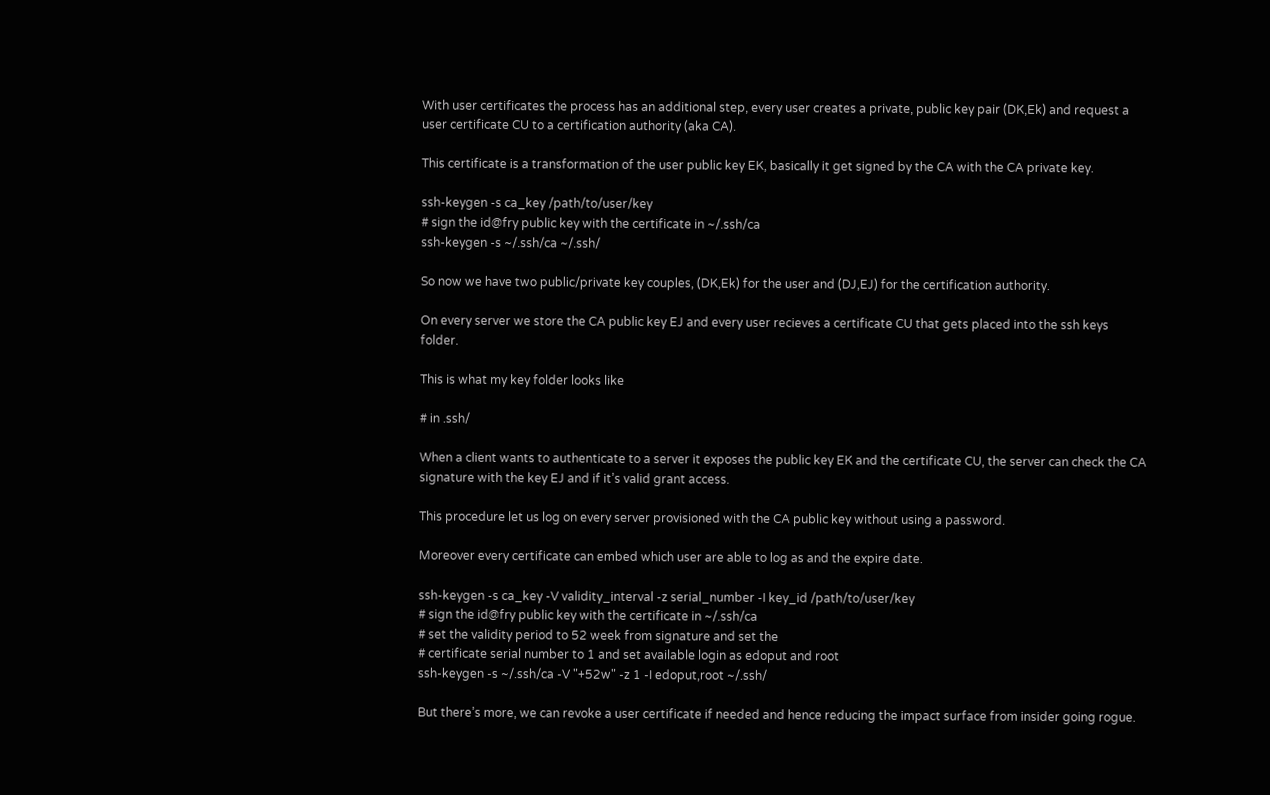With user certificates the process has an additional step, every user creates a private, public key pair (DK,Ek) and request a user certificate CU to a certification authority (aka CA).

This certificate is a transformation of the user public key EK, basically it get signed by the CA with the CA private key.

ssh-keygen -s ca_key /path/to/user/key
# sign the id@fry public key with the certificate in ~/.ssh/ca
ssh-keygen -s ~/.ssh/ca ~/.ssh/

So now we have two public/private key couples, (DK,Ek) for the user and (DJ,EJ) for the certification authority.

On every server we store the CA public key EJ and every user recieves a certificate CU that gets placed into the ssh keys folder.

This is what my key folder looks like

# in .ssh/

When a client wants to authenticate to a server it exposes the public key EK and the certificate CU, the server can check the CA signature with the key EJ and if it’s valid grant access.

This procedure let us log on every server provisioned with the CA public key without using a password.

Moreover every certificate can embed which user are able to log as and the expire date.

ssh-keygen -s ca_key -V validity_interval -z serial_number -I key_id /path/to/user/key
# sign the id@fry public key with the certificate in ~/.ssh/ca
# set the validity period to 52 week from signature and set the
# certificate serial number to 1 and set available login as edoput and root
ssh-keygen -s ~/.ssh/ca -V "+52w" -z 1 -I edoput,root ~/.ssh/

But there’s more, we can revoke a user certificate if needed and hence reducing the impact surface from insider going rogue.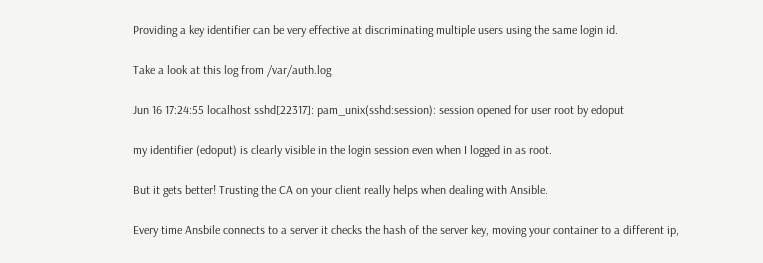Providing a key identifier can be very effective at discriminating multiple users using the same login id.

Take a look at this log from /var/auth.log

Jun 16 17:24:55 localhost sshd[22317]: pam_unix(sshd:session): session opened for user root by edoput

my identifier (edoput) is clearly visible in the login session even when I logged in as root.

But it gets better! Trusting the CA on your client really helps when dealing with Ansible.

Every time Ansbile connects to a server it checks the hash of the server key, moving your container to a different ip,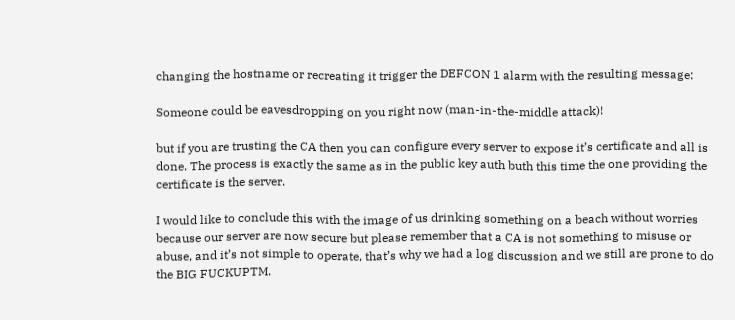changing the hostname or recreating it trigger the DEFCON 1 alarm with the resulting message:

Someone could be eavesdropping on you right now (man-in-the-middle attack)!

but if you are trusting the CA then you can configure every server to expose it’s certificate and all is done. The process is exactly the same as in the public key auth buth this time the one providing the certificate is the server.

I would like to conclude this with the image of us drinking something on a beach without worries because our server are now secure but please remember that a CA is not something to misuse or abuse, and it’s not simple to operate, that’s why we had a log discussion and we still are prone to do the BIG FUCKUPTM.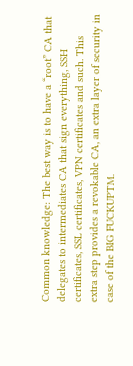Common knowledge: The best way is to have a “root” CA that delegates to intermediates CA that sign everything, SSH certificates, SSL certificates, VPN certificates and such. This extra step provides a revokable CA, an extra layer of security in case of the BIG FUCKUPTM.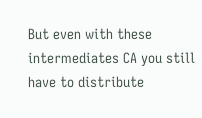But even with these intermediates CA you still have to distribute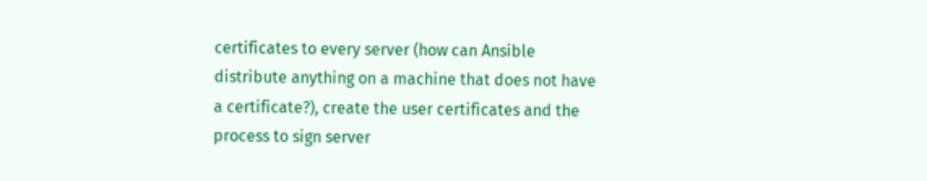certificates to every server (how can Ansible distribute anything on a machine that does not have a certificate?), create the user certificates and the process to sign server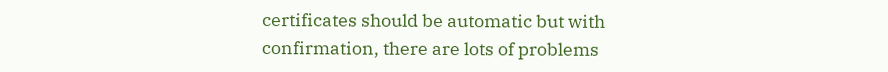certificates should be automatic but with confirmation, there are lots of problems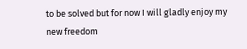to be solved but for now I will gladly enjoy my new freedom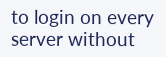to login on every server without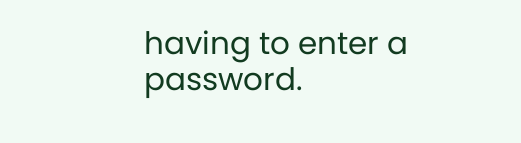having to enter a password.